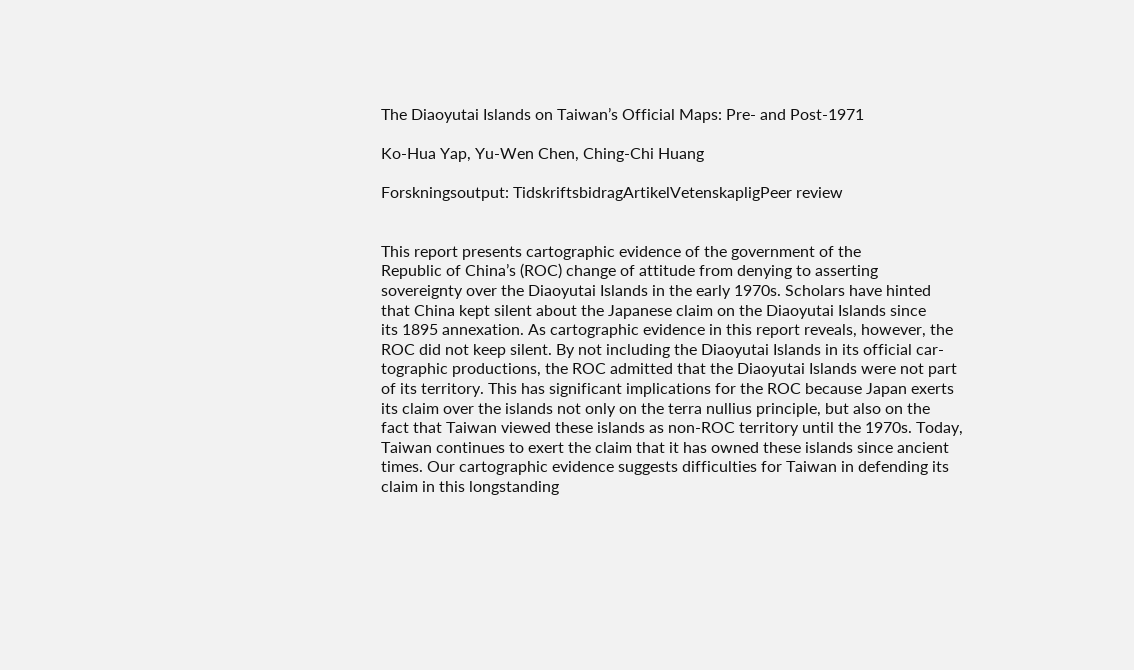The Diaoyutai Islands on Taiwan’s Official Maps: Pre- and Post-1971

Ko-Hua Yap, Yu-Wen Chen, Ching-Chi Huang

Forskningsoutput: TidskriftsbidragArtikelVetenskapligPeer review


This report presents cartographic evidence of the government of the
Republic of China’s (ROC) change of attitude from denying to asserting
sovereignty over the Diaoyutai Islands in the early 1970s. Scholars have hinted
that China kept silent about the Japanese claim on the Diaoyutai Islands since
its 1895 annexation. As cartographic evidence in this report reveals, however, the
ROC did not keep silent. By not including the Diaoyutai Islands in its official car-
tographic productions, the ROC admitted that the Diaoyutai Islands were not part
of its territory. This has significant implications for the ROC because Japan exerts
its claim over the islands not only on the terra nullius principle, but also on the
fact that Taiwan viewed these islands as non-ROC territory until the 1970s. Today,
Taiwan continues to exert the claim that it has owned these islands since ancient
times. Our cartographic evidence suggests difficulties for Taiwan in defending its
claim in this longstanding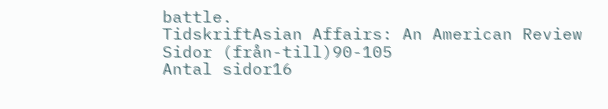battle.
TidskriftAsian Affairs: An American Review
Sidor (från-till)90-105
Antal sidor16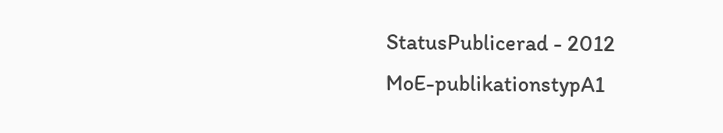StatusPublicerad - 2012
MoE-publikationstypA1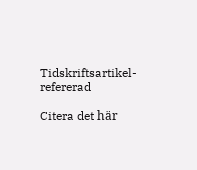Tidskriftsartikel-refererad

Citera det här